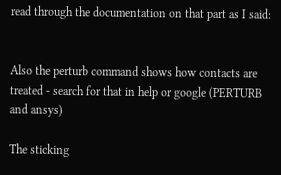read through the documentation on that part as I said:


Also the perturb command shows how contacts are treated - search for that in help or google (PERTURB and ansys)

The sticking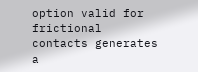option valid for frictional contacts generates a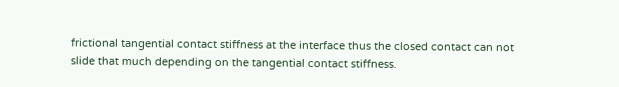frictional tangential contact stiffness at the interface thus the closed contact can not slide that much depending on the tangential contact stiffness.